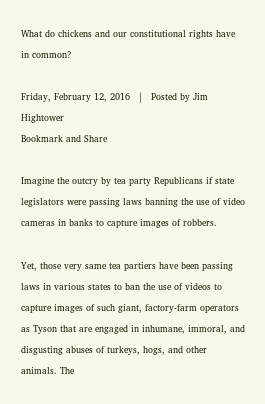What do chickens and our constitutional rights have in common?

Friday, February 12, 2016   |   Posted by Jim Hightower
Bookmark and Share

Imagine the outcry by tea party Republicans if state legislators were passing laws banning the use of video cameras in banks to capture images of robbers.

Yet, those very same tea partiers have been passing laws in various states to ban the use of videos to capture images of such giant, factory-farm operators as Tyson that are engaged in inhumane, immoral, and disgusting abuses of turkeys, hogs, and other animals. The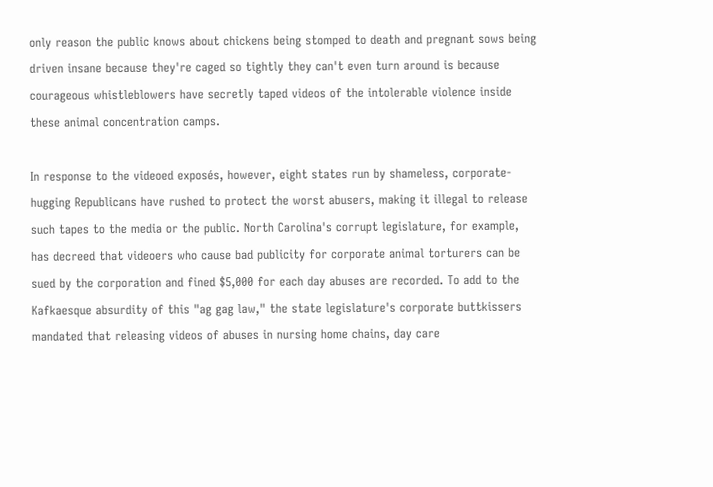only reason the public knows about chickens being stomped to death and pregnant sows being driven insane because they're caged so tightly they can't even turn around is because courageous whistleblowers have secretly taped videos of the intolerable violence inside these animal concentration camps.

In response to the videoed exposés, however, eight states run by shameless, corporate-hugging Republicans have rushed to protect the worst abusers, making it illegal to release such tapes to the media or the public. North Carolina's corrupt legislature, for example, has decreed that videoers who cause bad publicity for corporate animal torturers can be sued by the corporation and fined $5,000 for each day abuses are recorded. To add to the Kafkaesque absurdity of this "ag gag law," the state legislature's corporate buttkissers mandated that releasing videos of abuses in nursing home chains, day care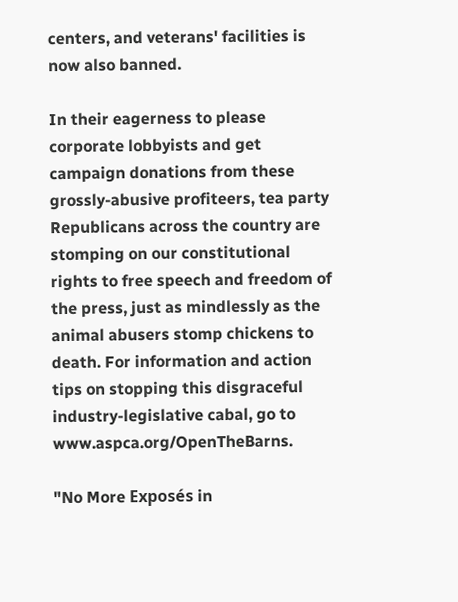centers, and veterans' facilities is now also banned.

In their eagerness to please corporate lobbyists and get campaign donations from these grossly-abusive profiteers, tea party Republicans across the country are stomping on our constitutional rights to free speech and freedom of the press, just as mindlessly as the animal abusers stomp chickens to death. For information and action tips on stopping this disgraceful industry-legislative cabal, go to www.aspca.org/OpenTheBarns.

"No More Exposés in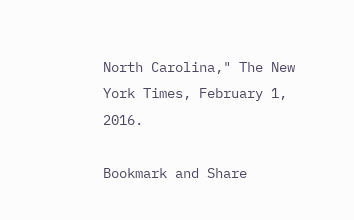North Carolina," The New York Times, February 1, 2016.

Bookmark and Share